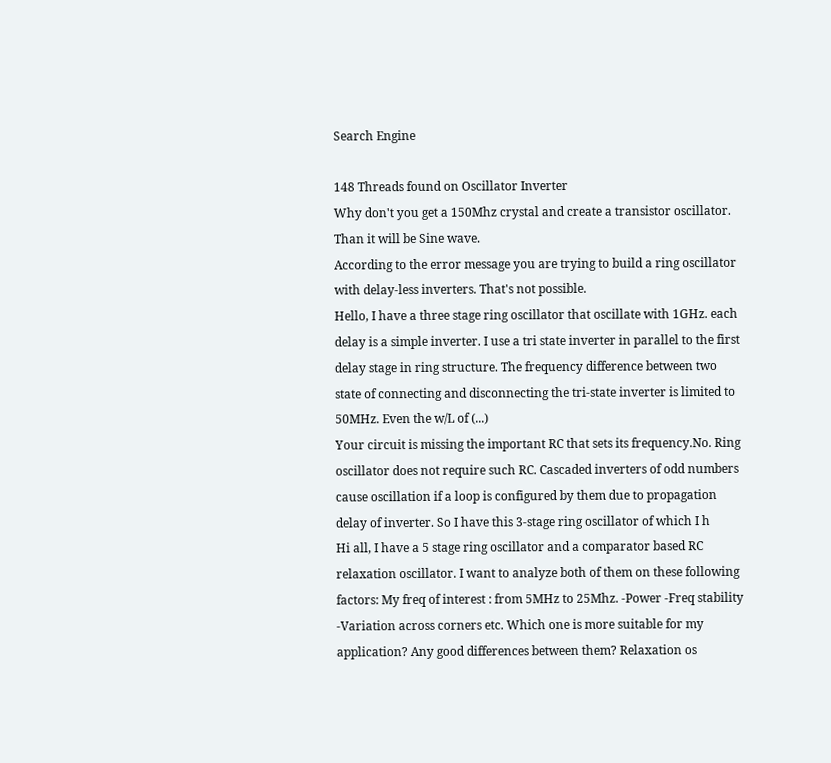Search Engine

148 Threads found on Oscillator Inverter
Why don't you get a 150Mhz crystal and create a transistor oscillator. Than it will be Sine wave.
According to the error message you are trying to build a ring oscillator with delay-less inverters. That's not possible.
Hello, I have a three stage ring oscillator that oscillate with 1GHz. each delay is a simple inverter. I use a tri state inverter in parallel to the first delay stage in ring structure. The frequency difference between two state of connecting and disconnecting the tri-state inverter is limited to 50MHz. Even the w/L of (...)
Your circuit is missing the important RC that sets its frequency.No. Ring oscillator does not require such RC. Cascaded inverters of odd numbers cause oscillation if a loop is configured by them due to propagation delay of inverter. So I have this 3-stage ring oscillator of which I h
Hi all, I have a 5 stage ring oscillator and a comparator based RC relaxation oscillator. I want to analyze both of them on these following factors: My freq of interest : from 5MHz to 25Mhz. -Power -Freq stability -Variation across corners etc. Which one is more suitable for my application? Any good differences between them? Relaxation os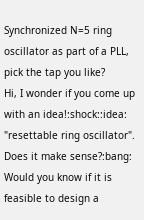Synchronized N=5 ring oscillator as part of a PLL, pick the tap you like?
Hi, I wonder if you come up with an idea!:shock::idea: "resettable ring oscillator". Does it make sense?:bang: Would you know if it is feasible to design a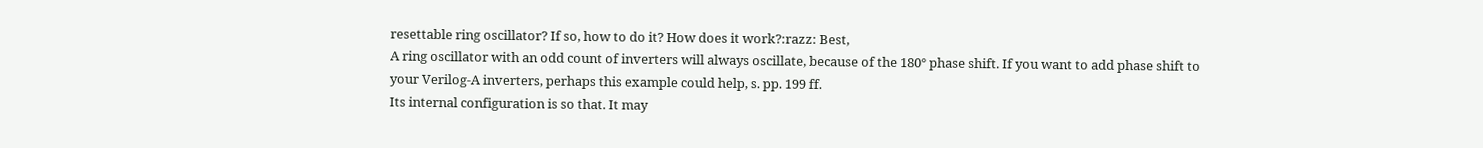resettable ring oscillator? If so, how to do it? How does it work?:razz: Best,
A ring oscillator with an odd count of inverters will always oscillate, because of the 180° phase shift. If you want to add phase shift to your Verilog-A inverters, perhaps this example could help, s. pp. 199 ff.
Its internal configuration is so that. It may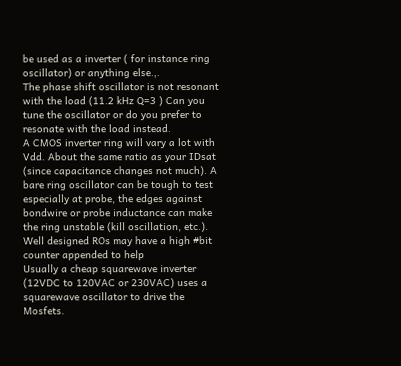be used as a inverter ( for instance ring oscillator) or anything else.,.
The phase shift oscillator is not resonant with the load (11.2 kHz Q=3 ) Can you tune the oscillator or do you prefer to resonate with the load instead.
A CMOS inverter ring will vary a lot with Vdd. About the same ratio as your IDsat (since capacitance changes not much). A bare ring oscillator can be tough to test especially at probe, the edges against bondwire or probe inductance can make the ring unstable (kill oscillation, etc.). Well designed ROs may have a high #bit counter appended to help
Usually a cheap squarewave inverter (12VDC to 120VAC or 230VAC) uses a squarewave oscillator to drive the Mosfets.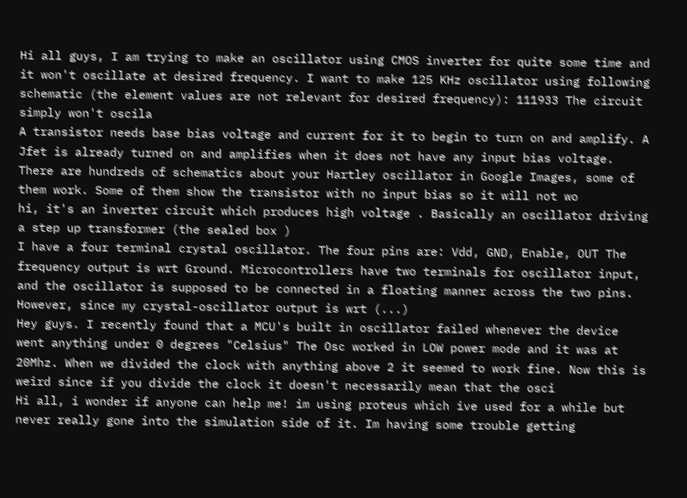Hi all guys, I am trying to make an oscillator using CMOS inverter for quite some time and it won't oscillate at desired frequency. I want to make 125 KHz oscillator using following schematic (the element values are not relevant for desired frequency): 111933 The circuit simply won't oscila
A transistor needs base bias voltage and current for it to begin to turn on and amplify. A Jfet is already turned on and amplifies when it does not have any input bias voltage. There are hundreds of schematics about your Hartley oscillator in Google Images, some of them work. Some of them show the transistor with no input bias so it will not wo
hi, it's an inverter circuit which produces high voltage . Basically an oscillator driving a step up transformer (the sealed box )
I have a four terminal crystal oscillator. The four pins are: Vdd, GND, Enable, OUT The frequency output is wrt Ground. Microcontrollers have two terminals for oscillator input, and the oscillator is supposed to be connected in a floating manner across the two pins. However, since my crystal-oscillator output is wrt (...)
Hey guys. I recently found that a MCU's built in oscillator failed whenever the device went anything under 0 degrees "Celsius" The Osc worked in LOW power mode and it was at 20Mhz. When we divided the clock with anything above 2 it seemed to work fine. Now this is weird since if you divide the clock it doesn't necessarily mean that the osci
Hi all, i wonder if anyone can help me! im using proteus which ive used for a while but never really gone into the simulation side of it. Im having some trouble getting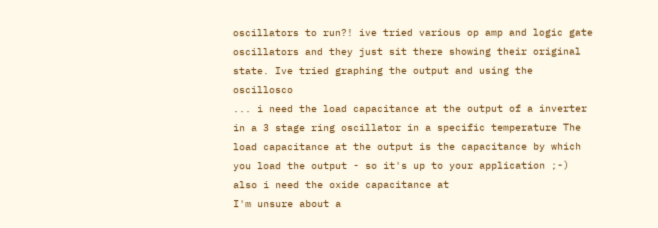oscillators to run?! ive tried various op amp and logic gate oscillators and they just sit there showing their original state. Ive tried graphing the output and using the oscillosco
... i need the load capacitance at the output of a inverter in a 3 stage ring oscillator in a specific temperature The load capacitance at the output is the capacitance by which you load the output - so it's up to your application ;-) also i need the oxide capacitance at
I'm unsure about a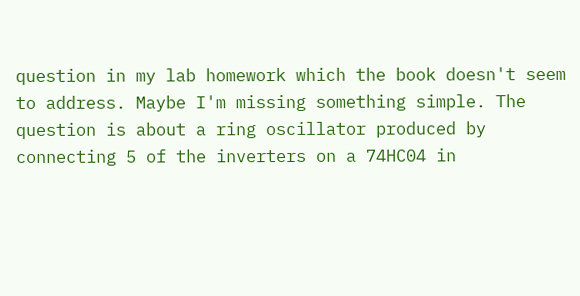question in my lab homework which the book doesn't seem to address. Maybe I'm missing something simple. The question is about a ring oscillator produced by connecting 5 of the inverters on a 74HC04 in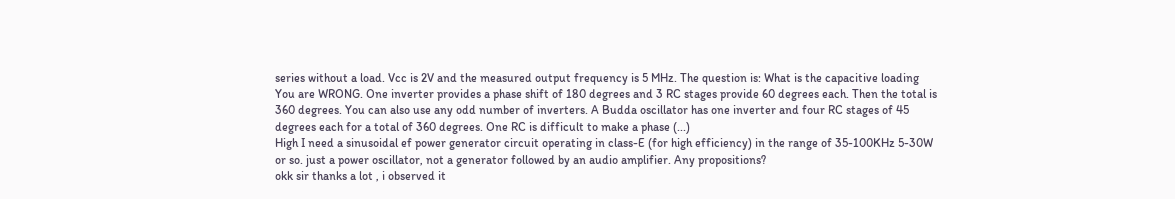series without a load. Vcc is 2V and the measured output frequency is 5 MHz. The question is: What is the capacitive loading
You are WRONG. One inverter provides a phase shift of 180 degrees and 3 RC stages provide 60 degrees each. Then the total is 360 degrees. You can also use any odd number of inverters. A Budda oscillator has one inverter and four RC stages of 45 degrees each for a total of 360 degrees. One RC is difficult to make a phase (...)
High I need a sinusoidal ef power generator circuit operating in class-E (for high efficiency) in the range of 35-100KHz 5-30W or so. just a power oscillator, not a generator followed by an audio amplifier. Any propositions?
okk sir thanks a lot , i observed it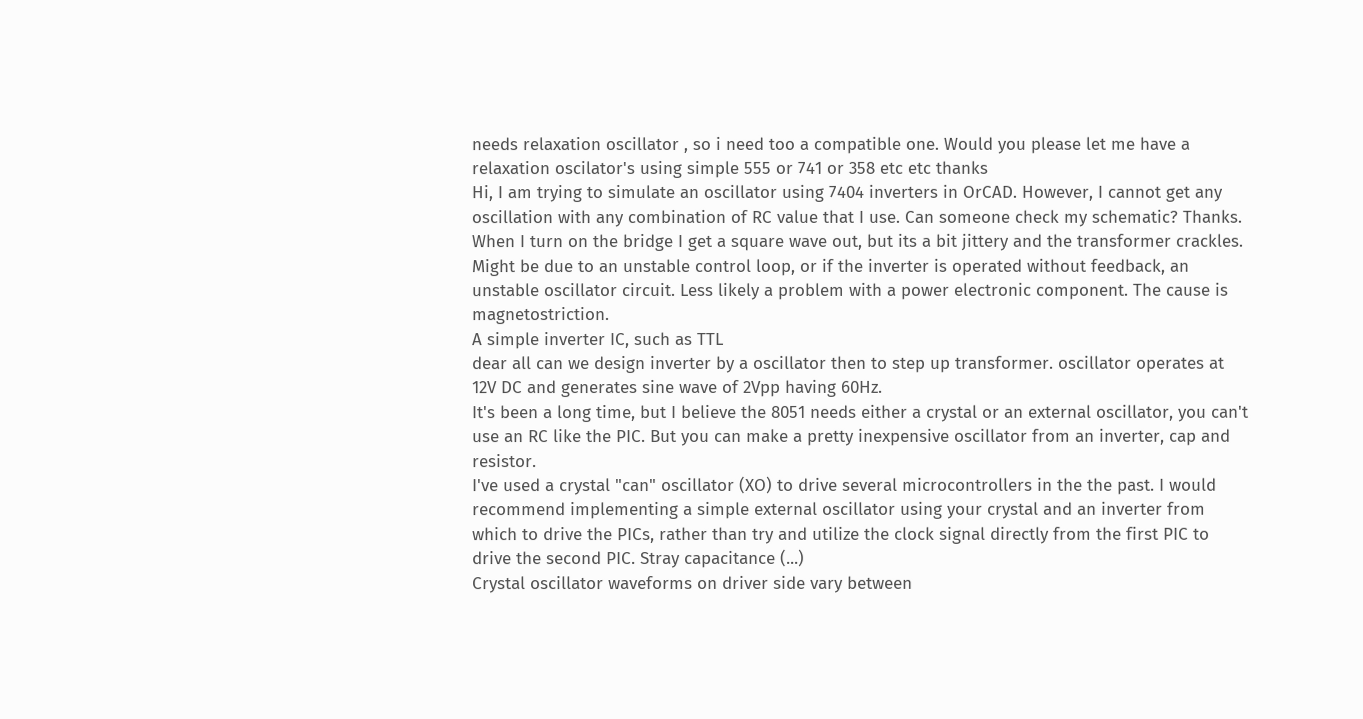needs relaxation oscillator , so i need too a compatible one. Would you please let me have a relaxation oscilator's using simple 555 or 741 or 358 etc etc thanks
Hi, I am trying to simulate an oscillator using 7404 inverters in OrCAD. However, I cannot get any oscillation with any combination of RC value that I use. Can someone check my schematic? Thanks.
When I turn on the bridge I get a square wave out, but its a bit jittery and the transformer crackles. Might be due to an unstable control loop, or if the inverter is operated without feedback, an unstable oscillator circuit. Less likely a problem with a power electronic component. The cause is magnetostriction.
A simple inverter IC, such as TTL
dear all can we design inverter by a oscillator then to step up transformer. oscillator operates at 12V DC and generates sine wave of 2Vpp having 60Hz.
It's been a long time, but I believe the 8051 needs either a crystal or an external oscillator, you can't use an RC like the PIC. But you can make a pretty inexpensive oscillator from an inverter, cap and resistor.
I've used a crystal "can" oscillator (XO) to drive several microcontrollers in the the past. I would recommend implementing a simple external oscillator using your crystal and an inverter from which to drive the PICs, rather than try and utilize the clock signal directly from the first PIC to drive the second PIC. Stray capacitance (...)
Crystal oscillator waveforms on driver side vary between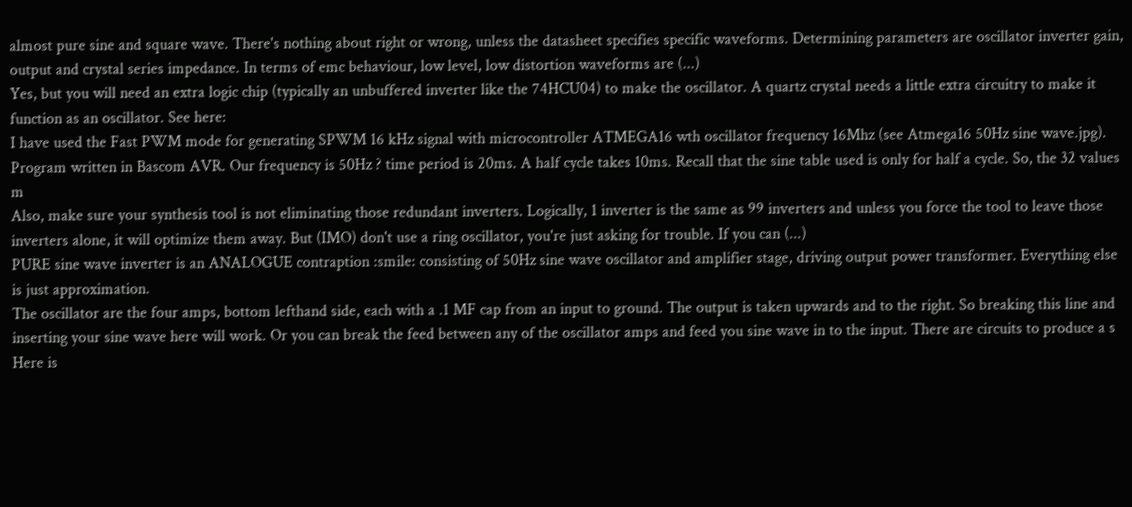almost pure sine and square wave. There's nothing about right or wrong, unless the datasheet specifies specific waveforms. Determining parameters are oscillator inverter gain, output and crystal series impedance. In terms of emc behaviour, low level, low distortion waveforms are (...)
Yes, but you will need an extra logic chip (typically an unbuffered inverter like the 74HCU04) to make the oscillator. A quartz crystal needs a little extra circuitry to make it function as an oscillator. See here:
I have used the Fast PWM mode for generating SPWM 16 kHz signal with microcontroller ATMEGA16 wth oscillator frequency 16Mhz (see Atmega16 50Hz sine wave.jpg). Program written in Bascom AVR. Our frequency is 50Hz ? time period is 20ms. A half cycle takes 10ms. Recall that the sine table used is only for half a cycle. So, the 32 values m
Also, make sure your synthesis tool is not eliminating those redundant inverters. Logically, 1 inverter is the same as 99 inverters and unless you force the tool to leave those inverters alone, it will optimize them away. But (IMO) don't use a ring oscillator, you're just asking for trouble. If you can (...)
PURE sine wave inverter is an ANALOGUE contraption :smile: consisting of 50Hz sine wave oscillator and amplifier stage, driving output power transformer. Everything else is just approximation.
The oscillator are the four amps, bottom lefthand side, each with a .1 MF cap from an input to ground. The output is taken upwards and to the right. So breaking this line and inserting your sine wave here will work. Or you can break the feed between any of the oscillator amps and feed you sine wave in to the input. There are circuits to produce a s
Here is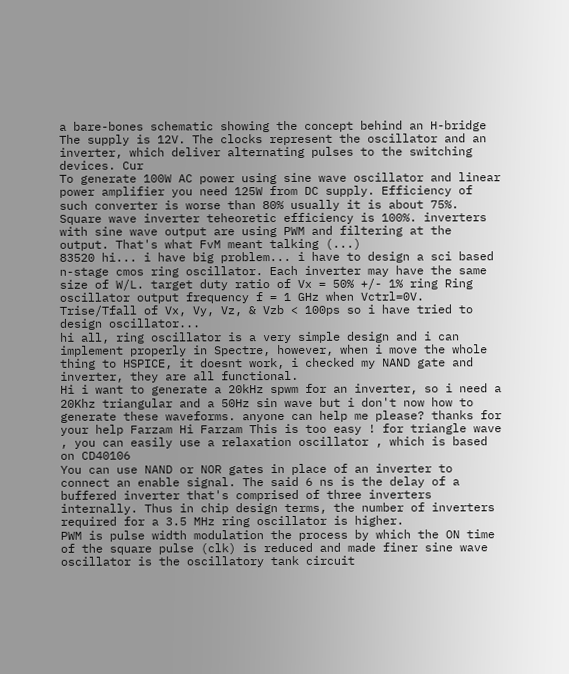a bare-bones schematic showing the concept behind an H-bridge The supply is 12V. The clocks represent the oscillator and an inverter, which deliver alternating pulses to the switching devices. Cur
To generate 100W AC power using sine wave oscillator and linear power amplifier you need 125W from DC supply. Efficiency of such converter is worse than 80% usually it is about 75%. Square wave inverter teheoretic efficiency is 100%. inverters with sine wave output are using PWM and filtering at the output. That's what FvM meant talking (...)
83520 hi... i have big problem... i have to design a sci based n-stage cmos ring oscillator. Each inverter may have the same size of W/L. target duty ratio of Vx = 50% +/- 1% ring Ring oscillator output frequency f = 1 GHz when Vctrl=0V. Trise/Tfall of Vx, Vy, Vz, & Vzb < 100ps so i have tried to design oscillator...
hi all, ring oscillator is a very simple design and i can implement properly in Spectre, however, when i move the whole thing to HSPICE, it doesnt work, i checked my NAND gate and inverter, they are all functional.
Hi i want to generate a 20kHz spwm for an inverter, so i need a 20Khz triangular and a 50Hz sin wave but i don't now how to generate these waveforms. anyone can help me please? thanks for your help Farzam Hi Farzam This is too easy ! for triangle wave , you can easily use a relaxation oscillator , which is based on CD40106
You can use NAND or NOR gates in place of an inverter to connect an enable signal. The said 6 ns is the delay of a buffered inverter that's comprised of three inverters internally. Thus in chip design terms, the number of inverters required for a 3.5 MHz ring oscillator is higher.
PWM is pulse width modulation the process by which the ON time of the square pulse (clk) is reduced and made finer sine wave oscillator is the oscillatory tank circuit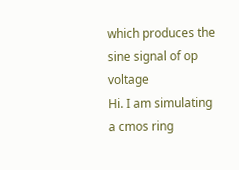which produces the sine signal of op voltage
Hi. I am simulating a cmos ring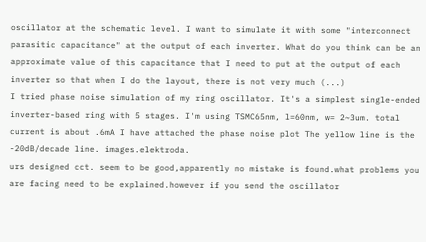oscillator at the schematic level. I want to simulate it with some "interconnect parasitic capacitance" at the output of each inverter. What do you think can be an approximate value of this capacitance that I need to put at the output of each inverter so that when I do the layout, there is not very much (...)
I tried phase noise simulation of my ring oscillator. It's a simplest single-ended inverter-based ring with 5 stages. I'm using TSMC65nm, l=60nm, w= 2~3um. total current is about .6mA I have attached the phase noise plot The yellow line is the -20dB/decade line. images.elektroda.
urs designed cct. seem to be good,apparently no mistake is found.what problems you are facing need to be explained.however if you send the oscillator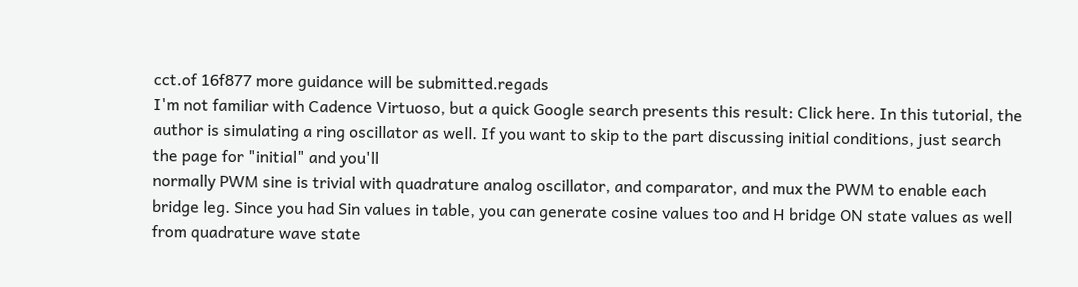cct.of 16f877 more guidance will be submitted.regads
I'm not familiar with Cadence Virtuoso, but a quick Google search presents this result: Click here. In this tutorial, the author is simulating a ring oscillator as well. If you want to skip to the part discussing initial conditions, just search the page for "initial" and you'll
normally PWM sine is trivial with quadrature analog oscillator, and comparator, and mux the PWM to enable each bridge leg. Since you had Sin values in table, you can generate cosine values too and H bridge ON state values as well from quadrature wave state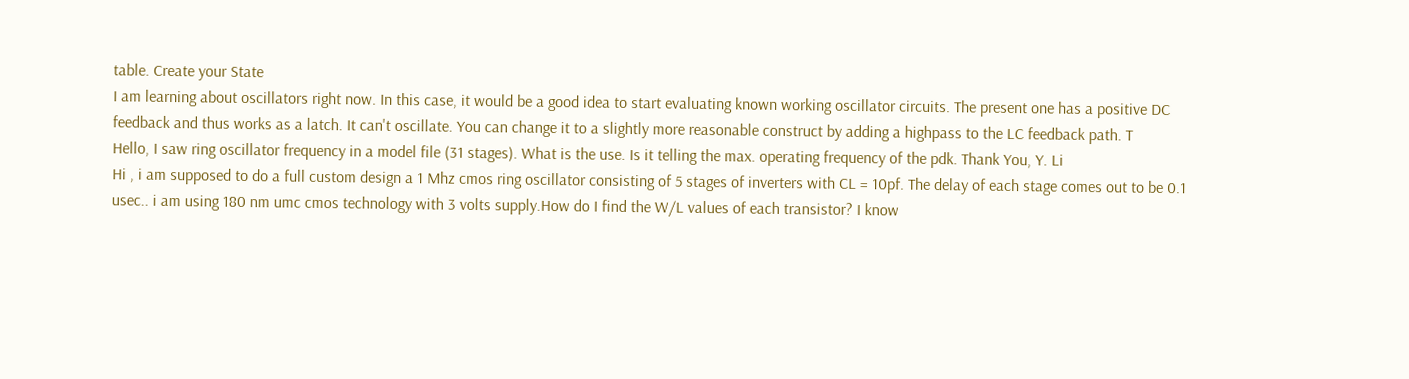table. Create your State
I am learning about oscillators right now. In this case, it would be a good idea to start evaluating known working oscillator circuits. The present one has a positive DC feedback and thus works as a latch. It can't oscillate. You can change it to a slightly more reasonable construct by adding a highpass to the LC feedback path. T
Hello, I saw ring oscillator frequency in a model file (31 stages). What is the use. Is it telling the max. operating frequency of the pdk. Thank You, Y. Li
Hi , i am supposed to do a full custom design a 1 Mhz cmos ring oscillator consisting of 5 stages of inverters with CL = 10pf. The delay of each stage comes out to be 0.1 usec.. i am using 180 nm umc cmos technology with 3 volts supply.How do I find the W/L values of each transistor? I know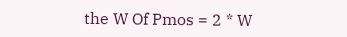the W Of Pmos = 2 * W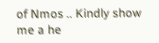of Nmos .. Kindly show me a he